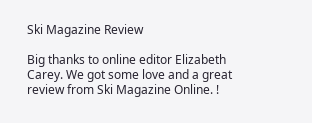Ski Magazine Review

Big thanks to online editor Elizabeth Carey. We got some love and a great review from Ski Magazine Online. !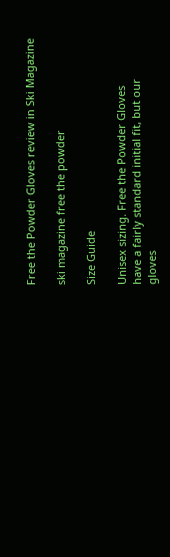Free the Powder Gloves review in Ski Magazine

ski magazine free the powder

Size Guide

Unisex sizing. Free the Powder Gloves
have a fairly standard initial fit, but our
gloves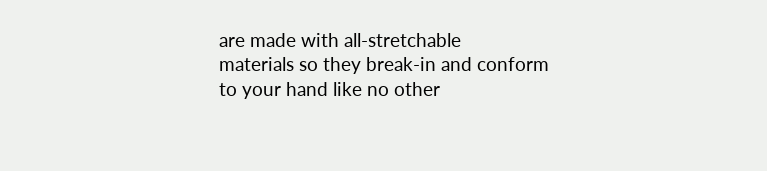are made with all-stretchable
materials so they break-in and conform
to your hand like no other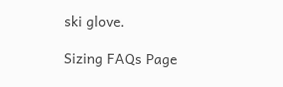ski glove.

Sizing FAQs Page